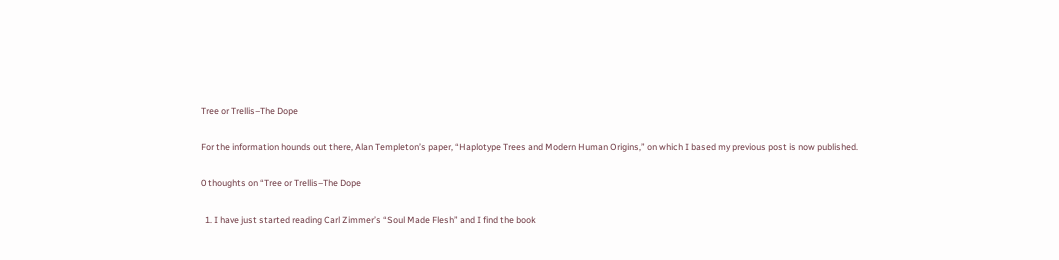Tree or Trellis–The Dope

For the information hounds out there, Alan Templeton’s paper, “Haplotype Trees and Modern Human Origins,” on which I based my previous post is now published.

0 thoughts on “Tree or Trellis–The Dope

  1. I have just started reading Carl Zimmer’s “Soul Made Flesh” and I find the book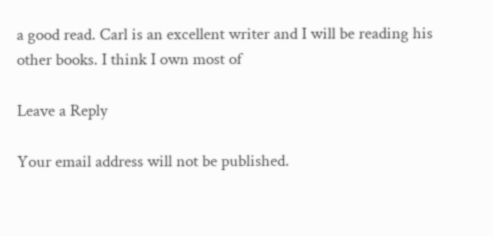a good read. Carl is an excellent writer and I will be reading his other books. I think I own most of

Leave a Reply

Your email address will not be published.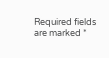Required fields are marked *